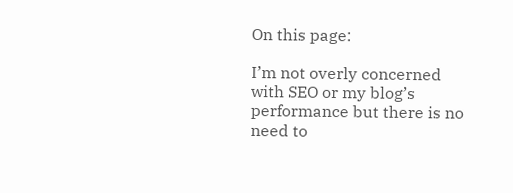On this page:

I’m not overly concerned with SEO or my blog’s performance but there is no need to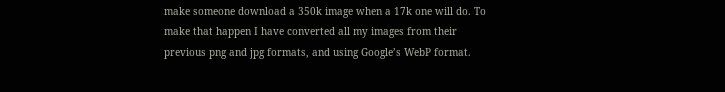make someone download a 350k image when a 17k one will do. To make that happen I have converted all my images from their previous png and jpg formats, and using Google’s WebP format.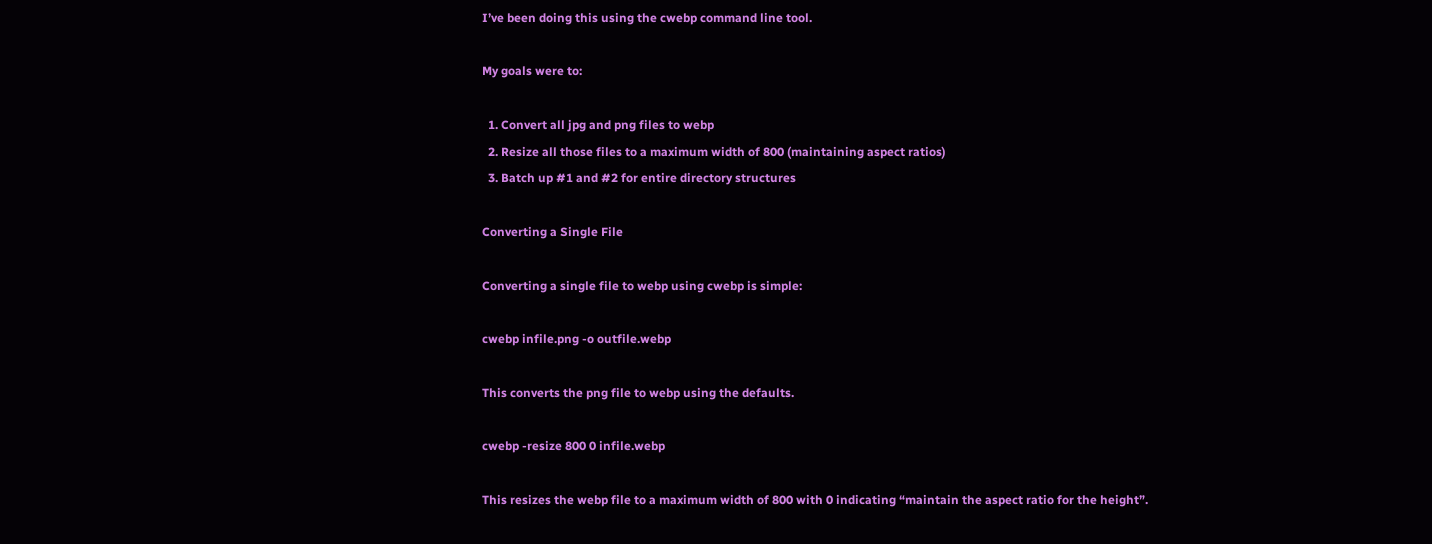I’ve been doing this using the cwebp command line tool.

My goals were to:

  1. Convert all jpg and png files to webp
  2. Resize all those files to a maximum width of 800 (maintaining aspect ratios)
  3. Batch up #1 and #2 for entire directory structures

Converting a Single File

Converting a single file to webp using cwebp is simple:

cwebp infile.png -o outfile.webp

This converts the png file to webp using the defaults.

cwebp -resize 800 0 infile.webp

This resizes the webp file to a maximum width of 800 with 0 indicating “maintain the aspect ratio for the height”.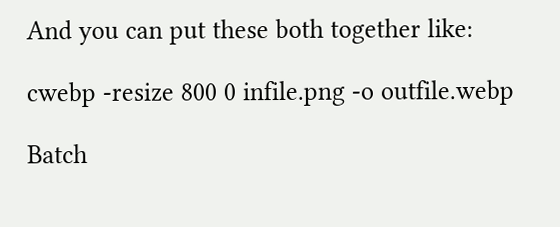And you can put these both together like:

cwebp -resize 800 0 infile.png -o outfile.webp

Batch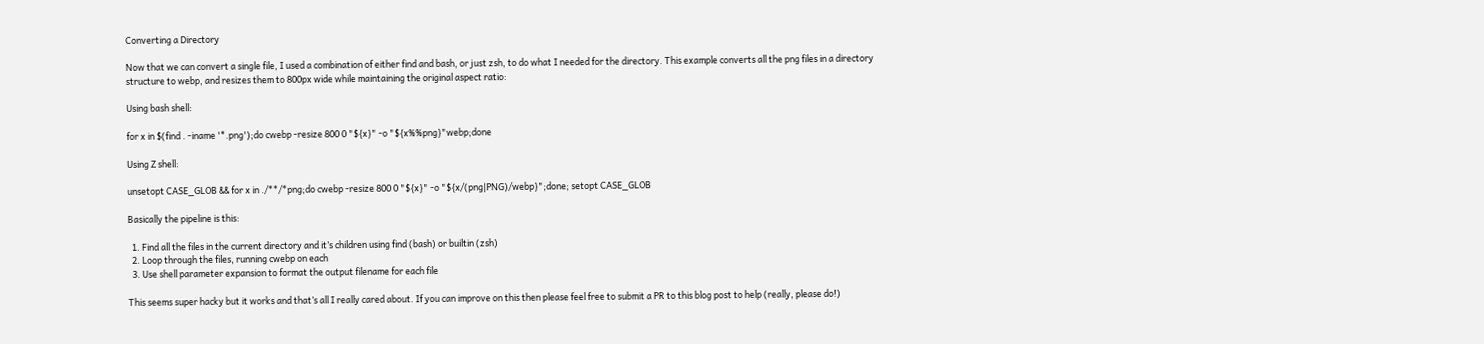Converting a Directory

Now that we can convert a single file, I used a combination of either find and bash, or just zsh, to do what I needed for the directory. This example converts all the png files in a directory structure to webp, and resizes them to 800px wide while maintaining the original aspect ratio:

Using bash shell:

for x in $(find . -iname '*.png');do cwebp -resize 800 0 "${x}" -o "${x%%png}"webp;done

Using Z shell:

unsetopt CASE_GLOB && for x in ./**/*png;do cwebp -resize 800 0 "${x}" -o "${x/(png|PNG)/webp}";done; setopt CASE_GLOB

Basically the pipeline is this:

  1. Find all the files in the current directory and it’s children using find (bash) or builtin (zsh)
  2. Loop through the files, running cwebp on each
  3. Use shell parameter expansion to format the output filename for each file

This seems super hacky but it works and that’s all I really cared about. If you can improve on this then please feel free to submit a PR to this blog post to help (really, please do!)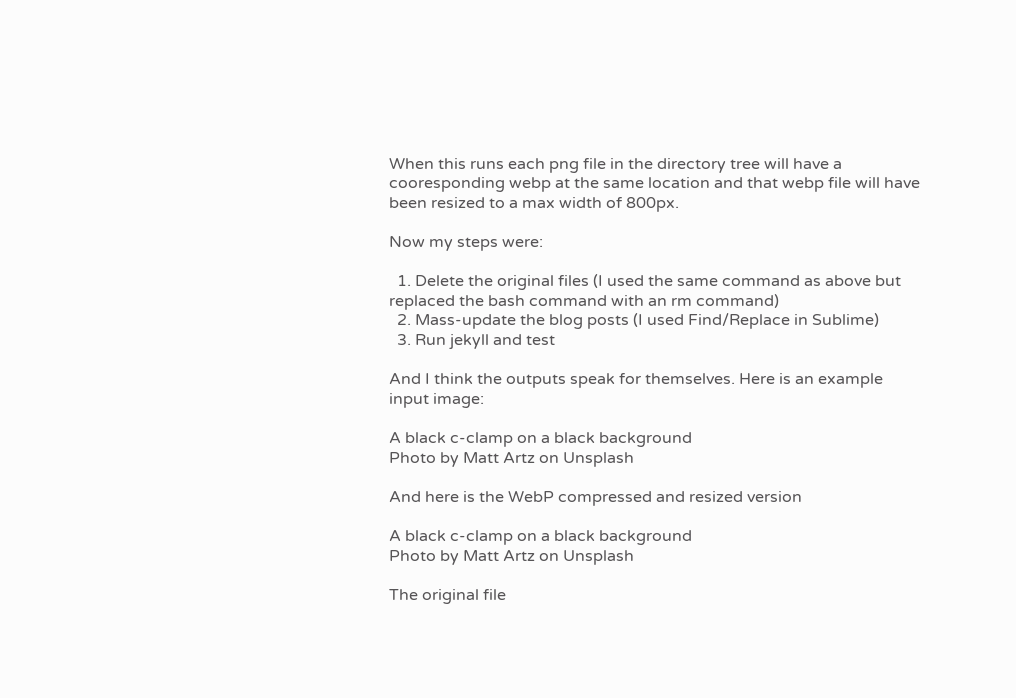When this runs each png file in the directory tree will have a cooresponding webp at the same location and that webp file will have been resized to a max width of 800px.

Now my steps were:

  1. Delete the original files (I used the same command as above but replaced the bash command with an rm command)
  2. Mass-update the blog posts (I used Find/Replace in Sublime)
  3. Run jekyll and test

And I think the outputs speak for themselves. Here is an example input image:

A black c-clamp on a black background
Photo by Matt Artz on Unsplash

And here is the WebP compressed and resized version

A black c-clamp on a black background
Photo by Matt Artz on Unsplash

The original file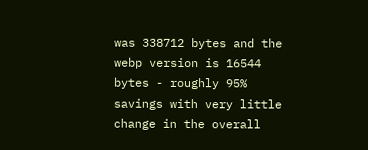was 338712 bytes and the webp version is 16544 bytes - roughly 95% savings with very little change in the overall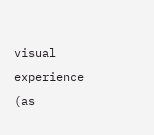visual experience (as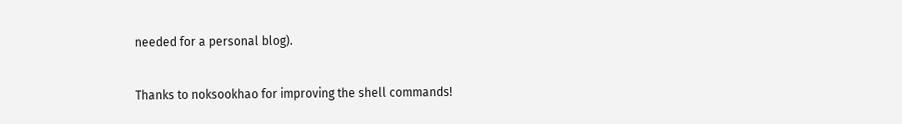needed for a personal blog).

Thanks to noksookhao for improving the shell commands!